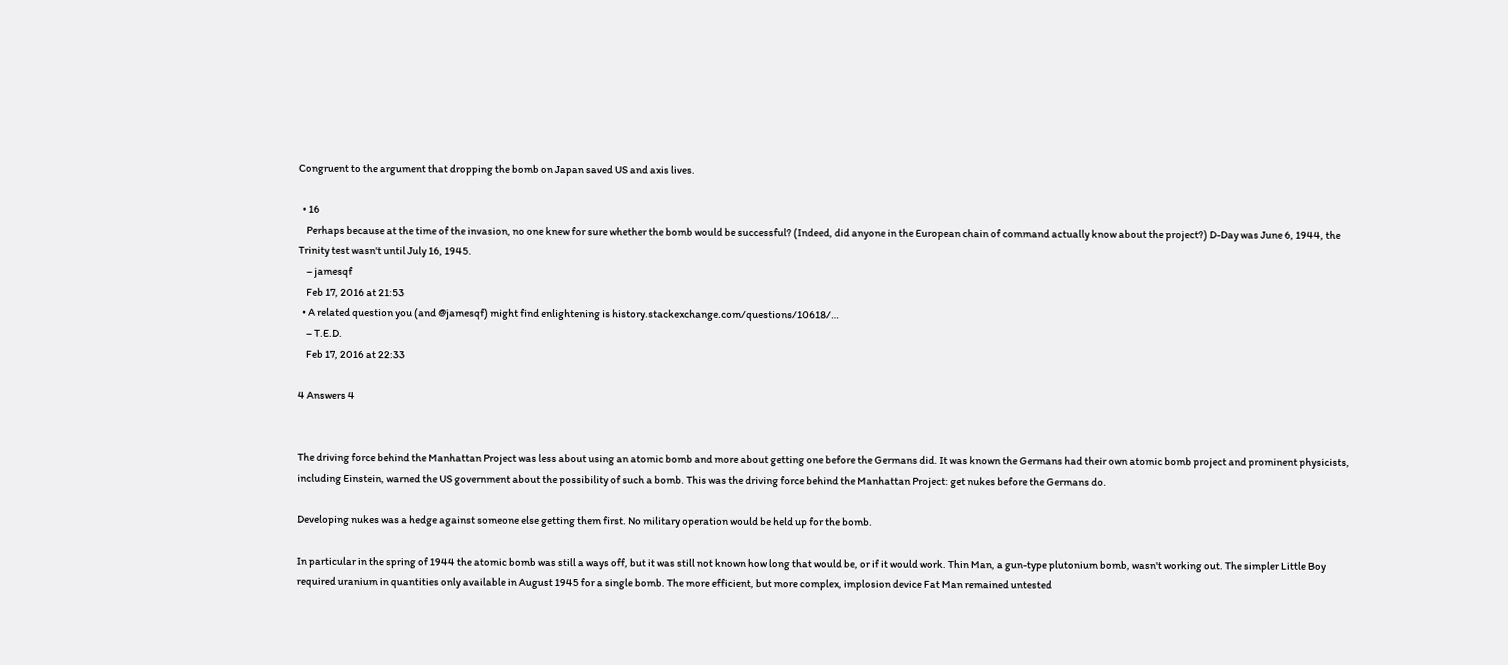Congruent to the argument that dropping the bomb on Japan saved US and axis lives.

  • 16
    Perhaps because at the time of the invasion, no one knew for sure whether the bomb would be successful? (Indeed, did anyone in the European chain of command actually know about the project?) D-Day was June 6, 1944, the Trinity test wasn't until July 16, 1945.
    – jamesqf
    Feb 17, 2016 at 21:53
  • A related question you (and @jamesqf) might find enlightening is history.stackexchange.com/questions/10618/…
    – T.E.D.
    Feb 17, 2016 at 22:33

4 Answers 4


The driving force behind the Manhattan Project was less about using an atomic bomb and more about getting one before the Germans did. It was known the Germans had their own atomic bomb project and prominent physicists, including Einstein, warned the US government about the possibility of such a bomb. This was the driving force behind the Manhattan Project: get nukes before the Germans do.

Developing nukes was a hedge against someone else getting them first. No military operation would be held up for the bomb.

In particular in the spring of 1944 the atomic bomb was still a ways off, but it was still not known how long that would be, or if it would work. Thin Man, a gun-type plutonium bomb, wasn't working out. The simpler Little Boy required uranium in quantities only available in August 1945 for a single bomb. The more efficient, but more complex, implosion device Fat Man remained untested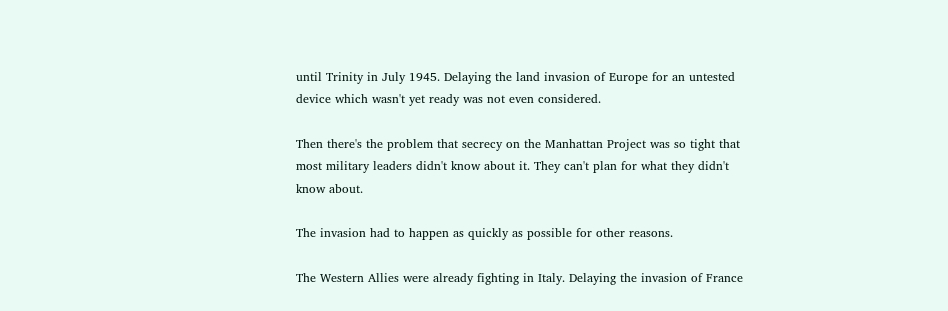until Trinity in July 1945. Delaying the land invasion of Europe for an untested device which wasn't yet ready was not even considered.

Then there's the problem that secrecy on the Manhattan Project was so tight that most military leaders didn't know about it. They can't plan for what they didn't know about.

The invasion had to happen as quickly as possible for other reasons.

The Western Allies were already fighting in Italy. Delaying the invasion of France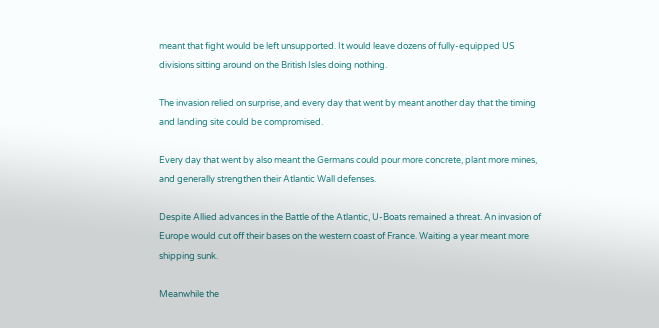meant that fight would be left unsupported. It would leave dozens of fully-equipped US divisions sitting around on the British Isles doing nothing.

The invasion relied on surprise, and every day that went by meant another day that the timing and landing site could be compromised.

Every day that went by also meant the Germans could pour more concrete, plant more mines, and generally strengthen their Atlantic Wall defenses.

Despite Allied advances in the Battle of the Atlantic, U-Boats remained a threat. An invasion of Europe would cut off their bases on the western coast of France. Waiting a year meant more shipping sunk.

Meanwhile the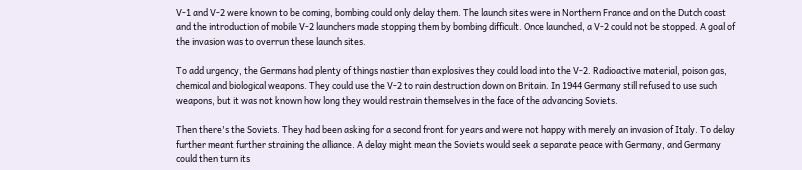V-1 and V-2 were known to be coming, bombing could only delay them. The launch sites were in Northern France and on the Dutch coast and the introduction of mobile V-2 launchers made stopping them by bombing difficult. Once launched, a V-2 could not be stopped. A goal of the invasion was to overrun these launch sites.

To add urgency, the Germans had plenty of things nastier than explosives they could load into the V-2. Radioactive material, poison gas, chemical and biological weapons. They could use the V-2 to rain destruction down on Britain. In 1944 Germany still refused to use such weapons, but it was not known how long they would restrain themselves in the face of the advancing Soviets.

Then there's the Soviets. They had been asking for a second front for years and were not happy with merely an invasion of Italy. To delay further meant further straining the alliance. A delay might mean the Soviets would seek a separate peace with Germany, and Germany could then turn its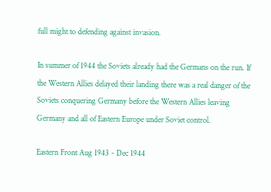full might to defending against invasion.

In summer of 1944 the Soviets already had the Germans on the run. If the Western Allies delayed their landing there was a real danger of the Soviets conquering Germany before the Western Allies leaving Germany and all of Eastern Europe under Soviet control.

Eastern Front Aug 1943 - Dec 1944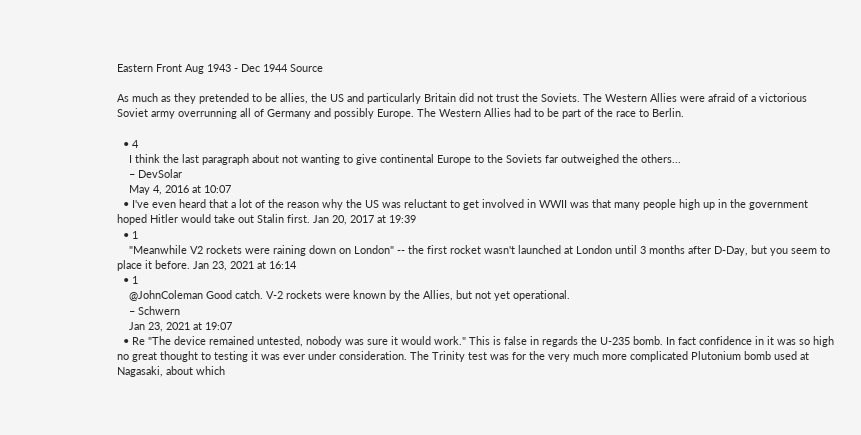Eastern Front Aug 1943 - Dec 1944 Source

As much as they pretended to be allies, the US and particularly Britain did not trust the Soviets. The Western Allies were afraid of a victorious Soviet army overrunning all of Germany and possibly Europe. The Western Allies had to be part of the race to Berlin.

  • 4
    I think the last paragraph about not wanting to give continental Europe to the Soviets far outweighed the others...
    – DevSolar
    May 4, 2016 at 10:07
  • I've even heard that a lot of the reason why the US was reluctant to get involved in WWII was that many people high up in the government hoped Hitler would take out Stalin first. Jan 20, 2017 at 19:39
  • 1
    "Meanwhile V2 rockets were raining down on London" -- the first rocket wasn't launched at London until 3 months after D-Day, but you seem to place it before. Jan 23, 2021 at 16:14
  • 1
    @JohnColeman Good catch. V-2 rockets were known by the Allies, but not yet operational.
    – Schwern
    Jan 23, 2021 at 19:07
  • Re "The device remained untested, nobody was sure it would work." This is false in regards the U-235 bomb. In fact confidence in it was so high no great thought to testing it was ever under consideration. The Trinity test was for the very much more complicated Plutonium bomb used at Nagasaki, about which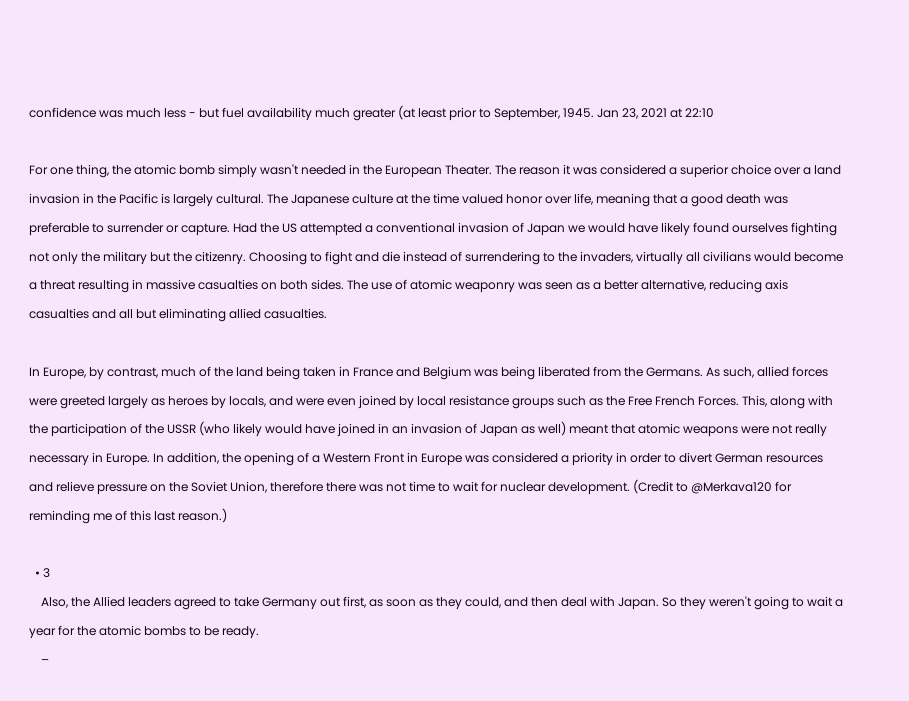confidence was much less - but fuel availability much greater (at least prior to September, 1945. Jan 23, 2021 at 22:10

For one thing, the atomic bomb simply wasn't needed in the European Theater. The reason it was considered a superior choice over a land invasion in the Pacific is largely cultural. The Japanese culture at the time valued honor over life, meaning that a good death was preferable to surrender or capture. Had the US attempted a conventional invasion of Japan we would have likely found ourselves fighting not only the military but the citizenry. Choosing to fight and die instead of surrendering to the invaders, virtually all civilians would become a threat resulting in massive casualties on both sides. The use of atomic weaponry was seen as a better alternative, reducing axis casualties and all but eliminating allied casualties.

In Europe, by contrast, much of the land being taken in France and Belgium was being liberated from the Germans. As such, allied forces were greeted largely as heroes by locals, and were even joined by local resistance groups such as the Free French Forces. This, along with the participation of the USSR (who likely would have joined in an invasion of Japan as well) meant that atomic weapons were not really necessary in Europe. In addition, the opening of a Western Front in Europe was considered a priority in order to divert German resources and relieve pressure on the Soviet Union, therefore there was not time to wait for nuclear development. (Credit to @Merkava120 for reminding me of this last reason.)

  • 3
    Also, the Allied leaders agreed to take Germany out first, as soon as they could, and then deal with Japan. So they weren't going to wait a year for the atomic bombs to be ready.
    –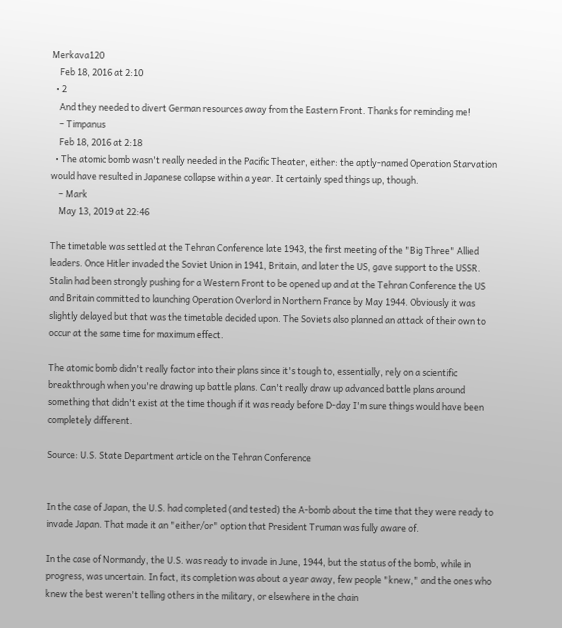Merkava120
    Feb 18, 2016 at 2:10
  • 2
    And they needed to divert German resources away from the Eastern Front. Thanks for reminding me!
    – Timpanus
    Feb 18, 2016 at 2:18
  • The atomic bomb wasn't really needed in the Pacific Theater, either: the aptly-named Operation Starvation would have resulted in Japanese collapse within a year. It certainly sped things up, though.
    – Mark
    May 13, 2019 at 22:46

The timetable was settled at the Tehran Conference late 1943, the first meeting of the "Big Three" Allied leaders. Once Hitler invaded the Soviet Union in 1941, Britain, and later the US, gave support to the USSR. Stalin had been strongly pushing for a Western Front to be opened up and at the Tehran Conference the US and Britain committed to launching Operation Overlord in Northern France by May 1944. Obviously it was slightly delayed but that was the timetable decided upon. The Soviets also planned an attack of their own to occur at the same time for maximum effect.

The atomic bomb didn't really factor into their plans since it's tough to, essentially, rely on a scientific breakthrough when you're drawing up battle plans. Can't really draw up advanced battle plans around something that didn't exist at the time though if it was ready before D-day I'm sure things would have been completely different.

Source: U.S. State Department article on the Tehran Conference


In the case of Japan, the U.S. had completed (and tested) the A-bomb about the time that they were ready to invade Japan. That made it an "either/or" option that President Truman was fully aware of.

In the case of Normandy, the U.S. was ready to invade in June, 1944, but the status of the bomb, while in progress, was uncertain. In fact, its completion was about a year away, few people "knew," and the ones who knew the best weren't telling others in the military, or elsewhere in the chain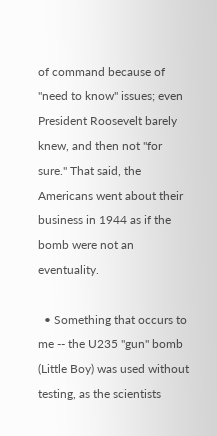of command because of "need to know" issues; even President Roosevelt barely knew, and then not "for sure." That said, the Americans went about their business in 1944 as if the bomb were not an eventuality.

  • Something that occurs to me -- the U235 "gun" bomb (Little Boy) was used without testing, as the scientists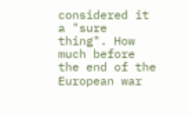considered it a "sure thing". How much before the end of the European war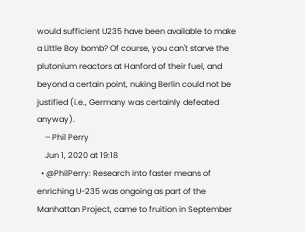would sufficient U235 have been available to make a Little Boy bomb? Of course, you can't starve the plutonium reactors at Hanford of their fuel, and beyond a certain point, nuking Berlin could not be justified (i.e., Germany was certainly defeated anyway).
    – Phil Perry
    Jun 1, 2020 at 19:18
  • @PhilPerry: Research into faster means of enriching U-235 was ongoing as part of the Manhattan Project, came to fruition in September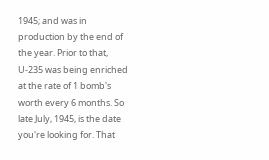1945; and was in production by the end of the year. Prior to that, U-235 was being enriched at the rate of 1 bomb's worth every 6 months. So late July, 1945, is the date you're looking for. That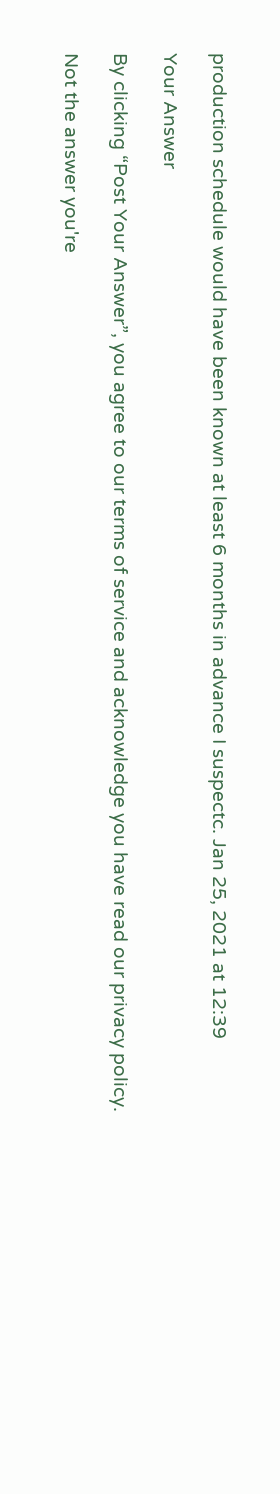production schedule would have been known at least 6 months in advance I suspectc. Jan 25, 2021 at 12:39

Your Answer

By clicking “Post Your Answer”, you agree to our terms of service and acknowledge you have read our privacy policy.

Not the answer you're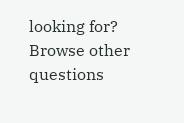looking for? Browse other questions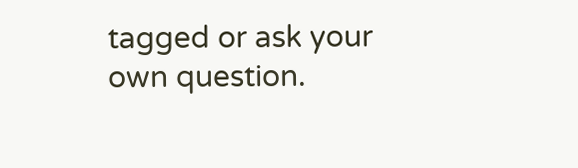tagged or ask your own question.